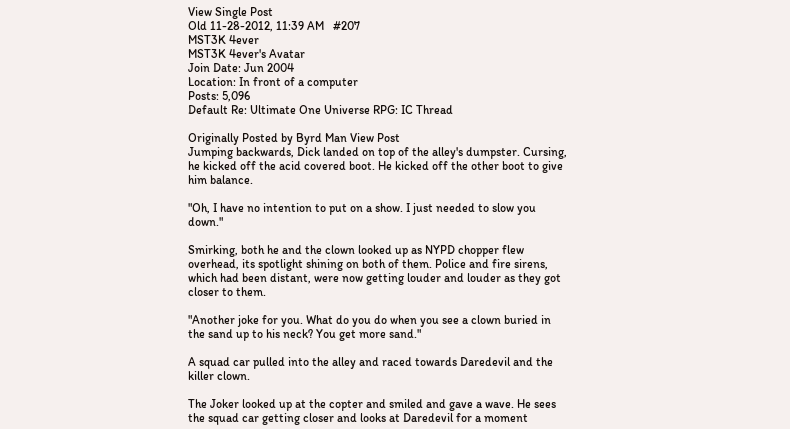View Single Post
Old 11-28-2012, 11:39 AM   #207
MST3K 4ever
MST3K 4ever's Avatar
Join Date: Jun 2004
Location: In front of a computer
Posts: 5,096
Default Re: Ultimate One Universe RPG: IC Thread

Originally Posted by Byrd Man View Post
Jumping backwards, Dick landed on top of the alley's dumpster. Cursing, he kicked off the acid covered boot. He kicked off the other boot to give him balance.

"Oh, I have no intention to put on a show. I just needed to slow you down."

Smirking, both he and the clown looked up as NYPD chopper flew overhead, its spotlight shining on both of them. Police and fire sirens, which had been distant, were now getting louder and louder as they got closer to them.

"Another joke for you. What do you do when you see a clown buried in the sand up to his neck? You get more sand."

A squad car pulled into the alley and raced towards Daredevil and the killer clown.

The Joker looked up at the copter and smiled and gave a wave. He sees the squad car getting closer and looks at Daredevil for a moment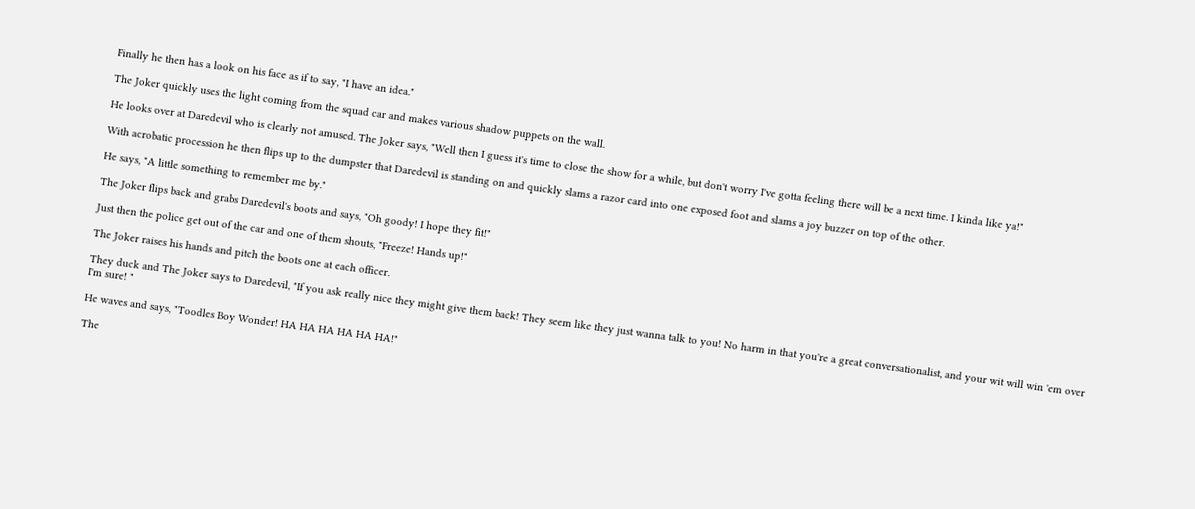Finally he then has a look on his face as if to say, "I have an idea."

The Joker quickly uses the light coming from the squad car and makes various shadow puppets on the wall.

He looks over at Daredevil who is clearly not amused. The Joker says, "Well then I guess it's time to close the show for a while, but don't worry I've gotta feeling there will be a next time. I kinda like ya!"

With acrobatic procession he then flips up to the dumpster that Daredevil is standing on and quickly slams a razor card into one exposed foot and slams a joy buzzer on top of the other.

He says, "A little something to remember me by."

The Joker flips back and grabs Daredevil's boots and says, "Oh goody! I hope they fit!"

Just then the police get out of the car and one of them shouts, "Freeze! Hands up!"

The Joker raises his hands and pitch the boots one at each officer.

They duck and The Joker says to Daredevil, "If you ask really nice they might give them back! They seem like they just wanna talk to you! No harm in that you're a great conversationalist, and your wit will win 'em over I'm sure! "

He waves and says, "Toodles Boy Wonder! HA HA HA HA HA HA!"

The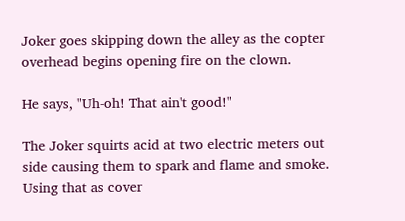Joker goes skipping down the alley as the copter overhead begins opening fire on the clown.

He says, "Uh-oh! That ain't good!"

The Joker squirts acid at two electric meters out side causing them to spark and flame and smoke. Using that as cover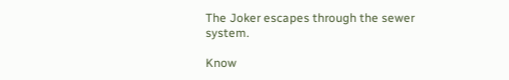The Joker escapes through the sewer system.

Know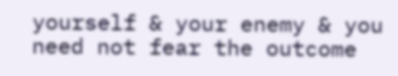yourself & your enemy & you need not fear the outcome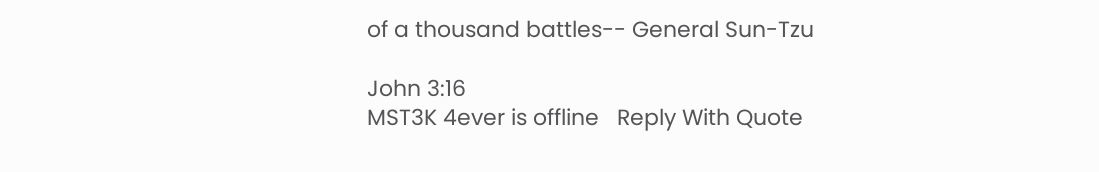of a thousand battles-- General Sun-Tzu

John 3:16
MST3K 4ever is offline   Reply With Quote